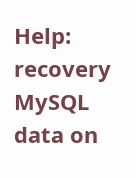Help: recovery MySQL data on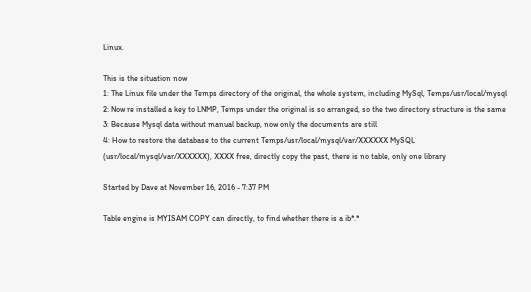Linux.

This is the situation now
1: The Linux file under the Temps directory of the original, the whole system, including MySql, Temps/usr/local/mysql
2: Now re installed a key to LNMP, Temps under the original is so arranged, so the two directory structure is the same
3: Because Mysql data without manual backup, now only the documents are still
4: How to restore the database to the current Temps/usr/local/mysql/var/XXXXXX MySQL (usr/local/mysql/var/XXXXXX), XXXX free, directly copy the past, there is no table, only one library

Started by Dave at November 16, 2016 - 7:37 PM

Table engine is MYISAM COPY can directly, to find whether there is a ib*.*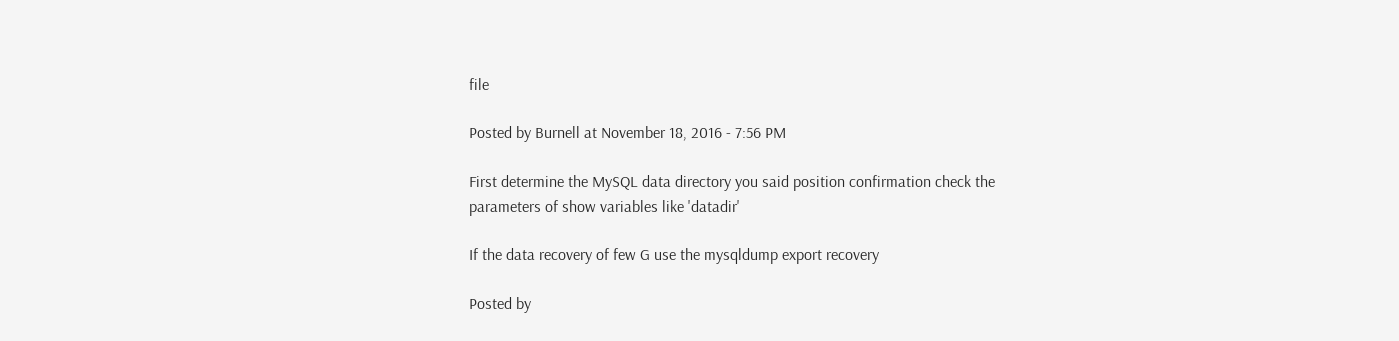file

Posted by Burnell at November 18, 2016 - 7:56 PM

First determine the MySQL data directory you said position confirmation check the parameters of show variables like 'datadir'

If the data recovery of few G use the mysqldump export recovery

Posted by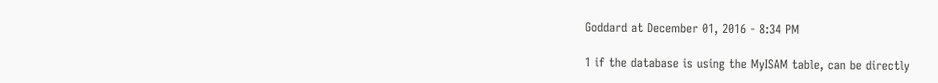Goddard at December 01, 2016 - 8:34 PM

1 if the database is using the MyISAM table, can be directly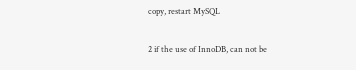copy, restart MySQL

2 if the use of InnoDB, can not be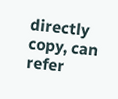directly copy, can refer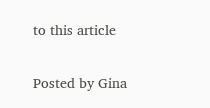to this article

Posted by Gina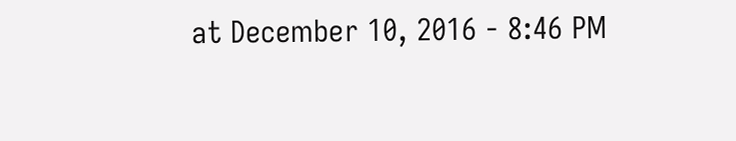at December 10, 2016 - 8:46 PM